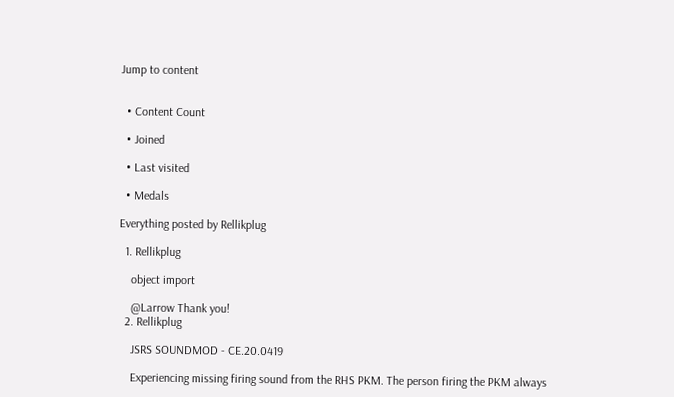Jump to content


  • Content Count

  • Joined

  • Last visited

  • Medals

Everything posted by Rellikplug

  1. Rellikplug

    object import

    @Larrow Thank you!
  2. Rellikplug

    JSRS SOUNDMOD - CE.20.0419

    Experiencing missing firing sound from the RHS PKM. The person firing the PKM always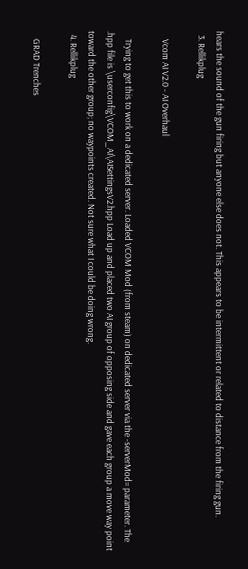hears the sound of the gun firing but anyone else does not. This appears to be intermittent or related to distance from the firing gun.
  3. Rellikplug

    Vcom AI V2.0 - AI Overhaul

    Trying to get this to work on a dedicated server. Loaded VCOM Mod (from steam) on dedicated server via the -serverMod= parameter. The .hpp file is \userconfig\VCOM_AI\AISettingsV2.hpp Load up and placed two AI group of opposing side and gave each group a move way point toward the other group; no waypoints created. Not sure what I could be doing wrong.
  4. Rellikplug

    GRAD Trenches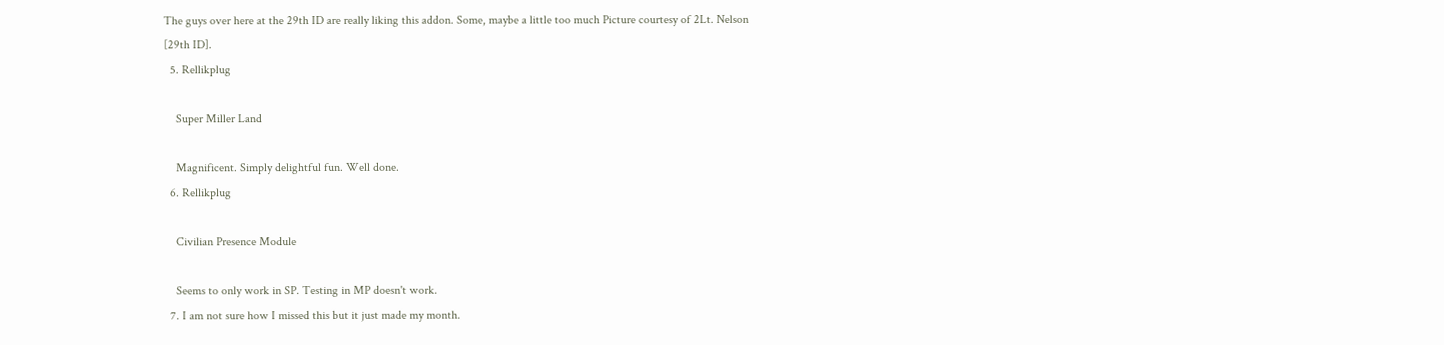The guys over here at the 29th ID are really liking this addon. Some, maybe a little too much Picture courtesy of 2Lt. Nelson [29th ID].
  5. Rellikplug

    Super Miller Land

    Magnificent. Simply delightful fun. Well done.
  6. Rellikplug

    Civilian Presence Module

    Seems to only work in SP. Testing in MP doesn't work.
  7. I am not sure how I missed this but it just made my month.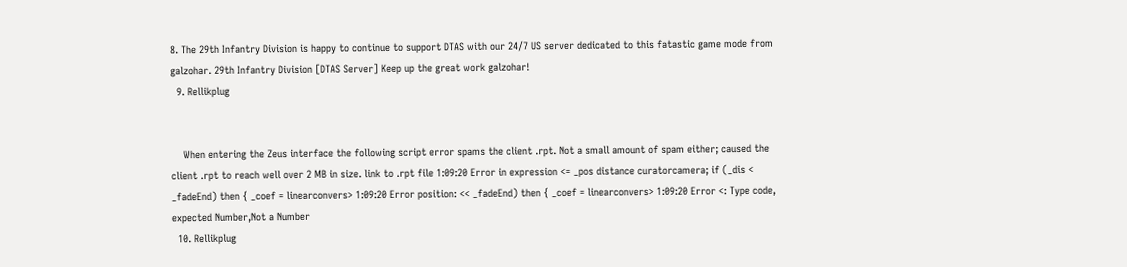8. The 29th Infantry Division is happy to continue to support DTAS with our 24/7 US server dedicated to this fatastic game mode from galzohar. 29th Infantry Division [DTAS Server] Keep up the great work galzohar!
  9. Rellikplug


    When entering the Zeus interface the following script error spams the client .rpt. Not a small amount of spam either; caused the client .rpt to reach well over 2 MB in size. link to .rpt file 1:09:20 Error in expression <= _pos distance curatorcamera; if (_dis < _fadeEnd) then { _coef = linearconvers> 1:09:20 Error position: << _fadeEnd) then { _coef = linearconvers> 1:09:20 Error <: Type code, expected Number,Not a Number
  10. Rellikplug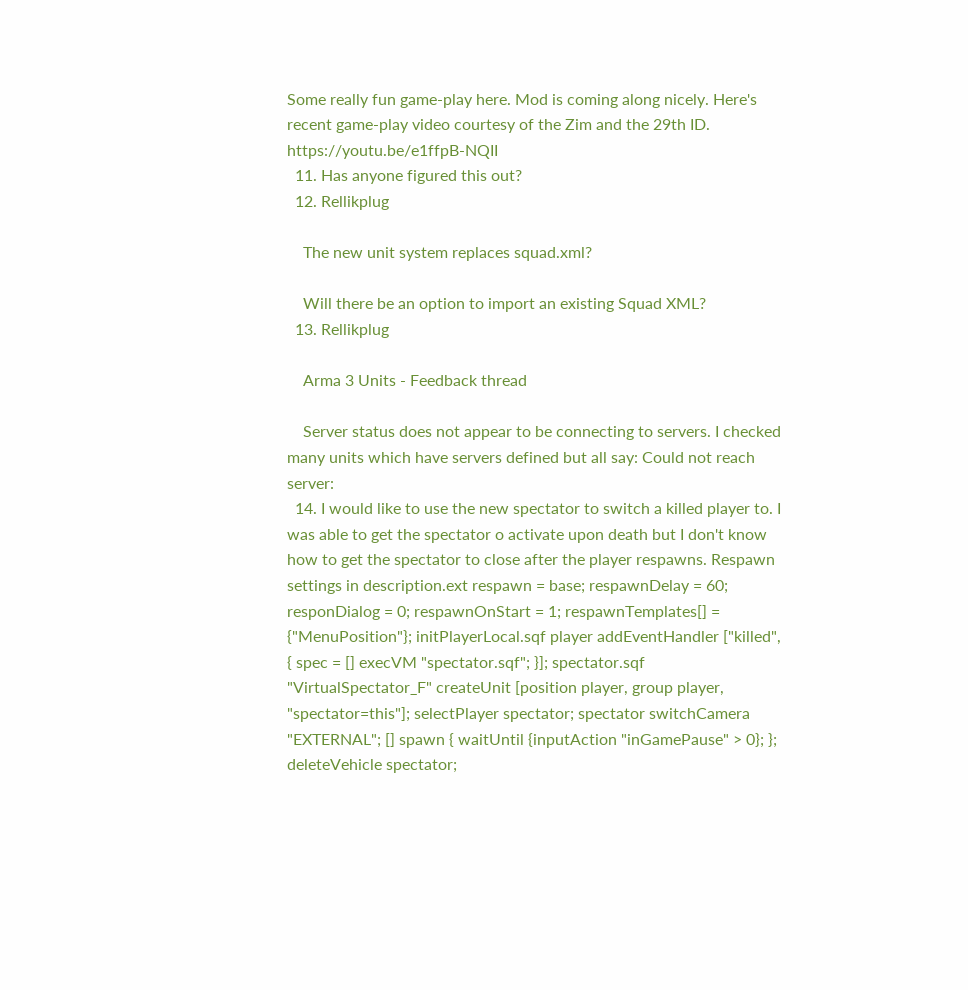Some really fun game-play here. Mod is coming along nicely. Here's recent game-play video courtesy of the Zim and the 29th ID. https://youtu.be/e1ffpB-NQII
  11. Has anyone figured this out?
  12. Rellikplug

    The new unit system replaces squad.xml?

    Will there be an option to import an existing Squad XML?
  13. Rellikplug

    Arma 3 Units - Feedback thread

    Server status does not appear to be connecting to servers. I checked many units which have servers defined but all say: Could not reach server:
  14. I would like to use the new spectator to switch a killed player to. I was able to get the spectator o activate upon death but I don't know how to get the spectator to close after the player respawns. Respawn settings in description.ext respawn = base; respawnDelay = 60; responDialog = 0; respawnOnStart = 1; respawnTemplates[] = {"MenuPosition"}; initPlayerLocal.sqf player addEventHandler ["killed", { spec = [] execVM "spectator.sqf"; }]; spectator.sqf "VirtualSpectator_F" createUnit [position player, group player, "spectator=this"]; selectPlayer spectator; spectator switchCamera "EXTERNAL"; [] spawn { waitUntil {inputAction "inGamePause" > 0}; }; deleteVehicle spectator;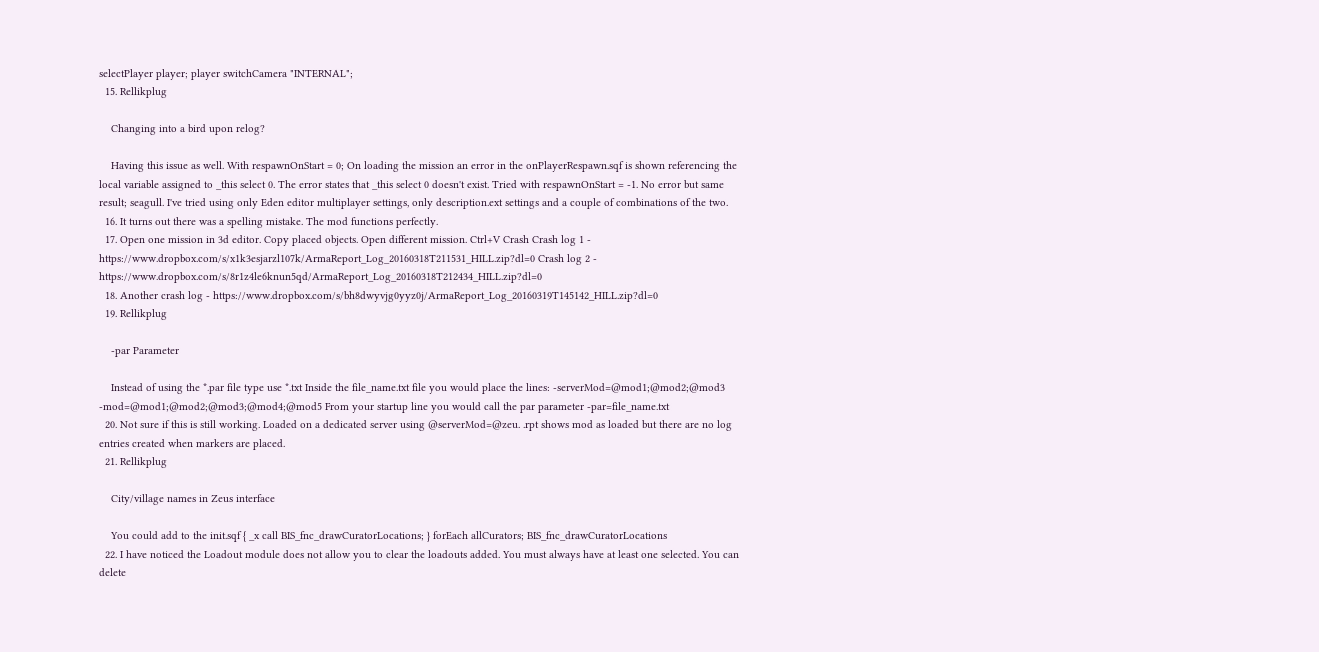selectPlayer player; player switchCamera "INTERNAL";
  15. Rellikplug

    Changing into a bird upon relog?

    Having this issue as well. With respawnOnStart = 0; On loading the mission an error in the onPlayerRespawn.sqf is shown referencing the local variable assigned to _this select 0. The error states that _this select 0 doesn't exist. Tried with respawnOnStart = -1. No error but same result; seagull. I've tried using only Eden editor multiplayer settings, only description.ext settings and a couple of combinations of the two.
  16. It turns out there was a spelling mistake. The mod functions perfectly.
  17. Open one mission in 3d editor. Copy placed objects. Open different mission. Ctrl+V Crash Crash log 1 - https://www.dropbox.com/s/x1k3esjarzl107k/ArmaReport_Log_20160318T211531_HILL.zip?dl=0 Crash log 2 - https://www.dropbox.com/s/8r1z4le6knun5qd/ArmaReport_Log_20160318T212434_HILL.zip?dl=0
  18. Another crash log - https://www.dropbox.com/s/bh8dwyvjg0yyz0j/ArmaReport_Log_20160319T145142_HILL.zip?dl=0
  19. Rellikplug

    -par Parameter

    Instead of using the *.par file type use *.txt Inside the file_name.txt file you would place the lines: -serverMod=@mod1;@mod2;@mod3 -mod=@mod1;@mod2;@mod3;@mod4;@mod5 From your startup line you would call the par parameter -par=file_name.txt
  20. Not sure if this is still working. Loaded on a dedicated server using @serverMod=@zeu. .rpt shows mod as loaded but there are no log entries created when markers are placed.
  21. Rellikplug

    City/village names in Zeus interface

    You could add to the init.sqf { _x call BIS_fnc_drawCuratorLocations; } forEach allCurators; BIS_fnc_drawCuratorLocations
  22. I have noticed the Loadout module does not allow you to clear the loadouts added. You must always have at least one selected. You can delete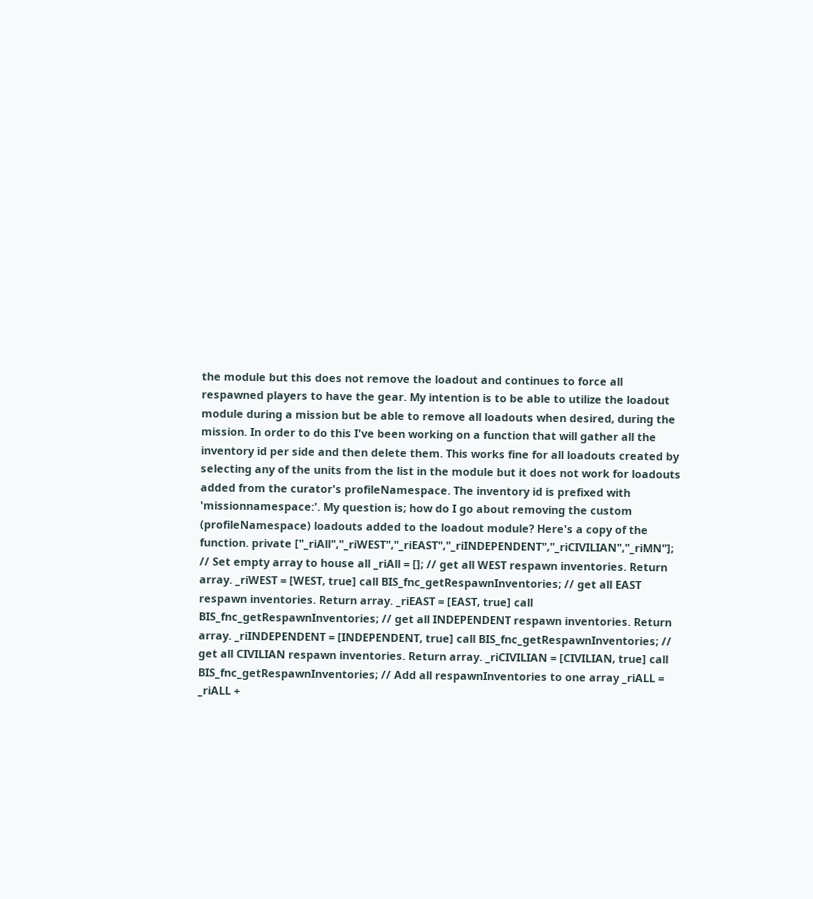the module but this does not remove the loadout and continues to force all respawned players to have the gear. My intention is to be able to utilize the loadout module during a mission but be able to remove all loadouts when desired, during the mission. In order to do this I've been working on a function that will gather all the inventory id per side and then delete them. This works fine for all loadouts created by selecting any of the units from the list in the module but it does not work for loadouts added from the curator's profileNamespace. The inventory id is prefixed with 'missionnamespace:'. My question is; how do I go about removing the custom (profileNamespace) loadouts added to the loadout module? Here's a copy of the function. private ["_riAll","_riWEST","_riEAST","_riINDEPENDENT","_riCIVILIAN","_riMN"]; // Set empty array to house all _riAll = []; // get all WEST respawn inventories. Return array. _riWEST = [WEST, true] call BIS_fnc_getRespawnInventories; // get all EAST respawn inventories. Return array. _riEAST = [EAST, true] call BIS_fnc_getRespawnInventories; // get all INDEPENDENT respawn inventories. Return array. _riINDEPENDENT = [INDEPENDENT, true] call BIS_fnc_getRespawnInventories; // get all CIVILIAN respawn inventories. Return array. _riCIVILIAN = [CIVILIAN, true] call BIS_fnc_getRespawnInventories; // Add all respawnInventories to one array _riALL = _riALL +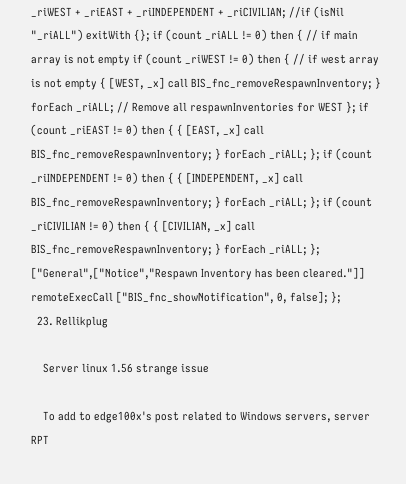_riWEST + _riEAST + _riINDEPENDENT + _riCIVILIAN; //if (isNil "_riALL") exitWith {}; if (count _riALL != 0) then { // if main array is not empty if (count _riWEST != 0) then { // if west array is not empty { [WEST, _x] call BIS_fnc_removeRespawnInventory; } forEach _riALL; // Remove all respawnInventories for WEST }; if (count _riEAST != 0) then { { [EAST, _x] call BIS_fnc_removeRespawnInventory; } forEach _riALL; }; if (count _riINDEPENDENT != 0) then { { [INDEPENDENT, _x] call BIS_fnc_removeRespawnInventory; } forEach _riALL; }; if (count _riCIVILIAN != 0) then { { [CIVILIAN, _x] call BIS_fnc_removeRespawnInventory; } forEach _riALL; }; ["General",["Notice","Respawn Inventory has been cleared."]] remoteExecCall ["BIS_fnc_showNotification", 0, false]; };
  23. Rellikplug

    Server linux 1.56 strange issue

    To add to edge100x's post related to Windows servers, server RPT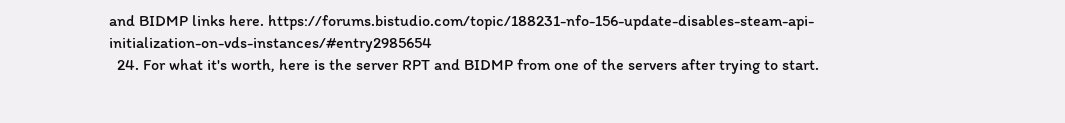and BIDMP links here. https://forums.bistudio.com/topic/188231-nfo-156-update-disables-steam-api-initialization-on-vds-instances/#entry2985654
  24. For what it's worth, here is the server RPT and BIDMP from one of the servers after trying to start.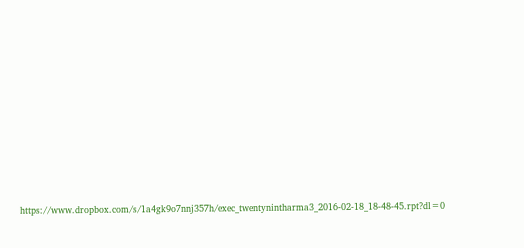https://www.dropbox.com/s/1a4gk9o7nnj357h/exec_twentynintharma3_2016-02-18_18-48-45.rpt?dl=0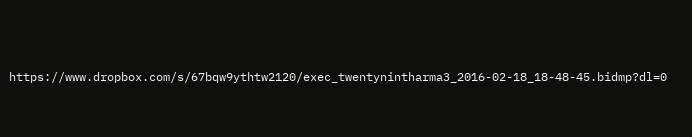https://www.dropbox.com/s/67bqw9ythtw2120/exec_twentynintharma3_2016-02-18_18-48-45.bidmp?dl=0